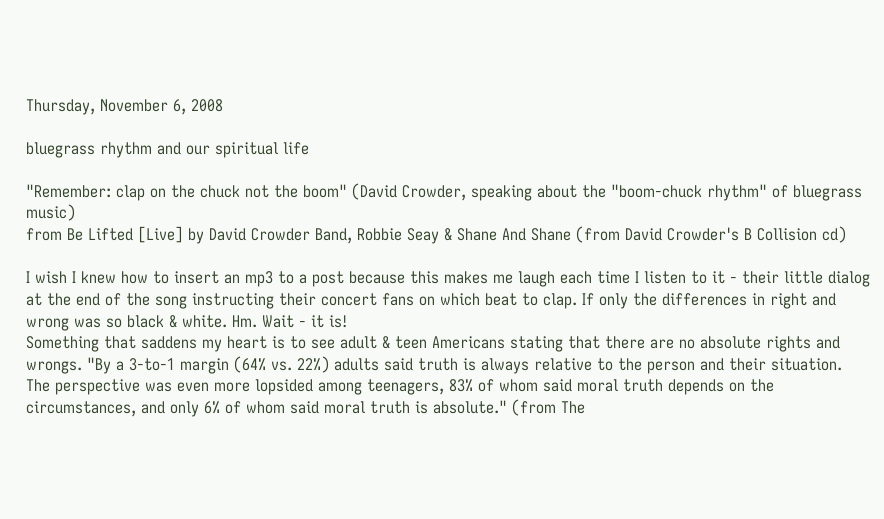Thursday, November 6, 2008

bluegrass rhythm and our spiritual life

"Remember: clap on the chuck not the boom" (David Crowder, speaking about the "boom-chuck rhythm" of bluegrass music)
from Be Lifted [Live] by David Crowder Band, Robbie Seay & Shane And Shane (from David Crowder's B Collision cd)

I wish I knew how to insert an mp3 to a post because this makes me laugh each time I listen to it - their little dialog at the end of the song instructing their concert fans on which beat to clap. If only the differences in right and wrong was so black & white. Hm. Wait - it is!
Something that saddens my heart is to see adult & teen Americans stating that there are no absolute rights and wrongs. "By a 3-to-1 margin (64% vs. 22%) adults said truth is always relative to the person and their situation. The perspective was even more lopsided among teenagers, 83% of whom said moral truth depends on the circumstances, and only 6% of whom said moral truth is absolute." (from The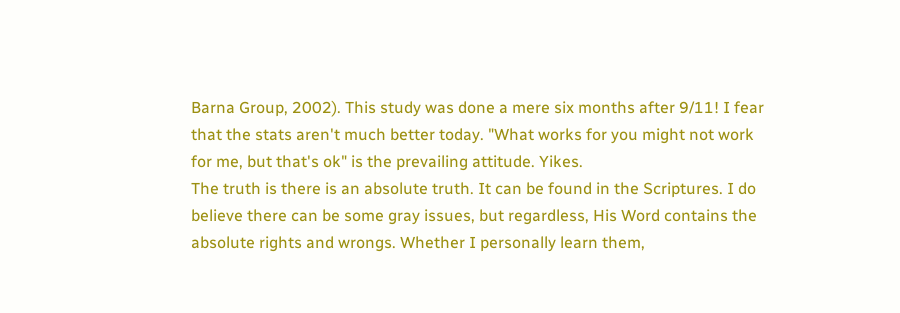Barna Group, 2002). This study was done a mere six months after 9/11! I fear that the stats aren't much better today. "What works for you might not work for me, but that's ok" is the prevailing attitude. Yikes.
The truth is there is an absolute truth. It can be found in the Scriptures. I do believe there can be some gray issues, but regardless, His Word contains the absolute rights and wrongs. Whether I personally learn them,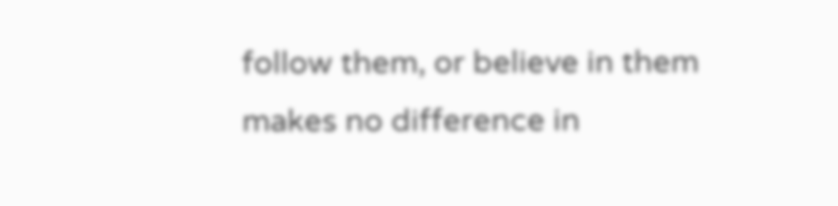follow them, or believe in them makes no difference in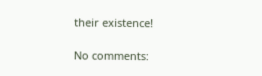their existence!

No comments: